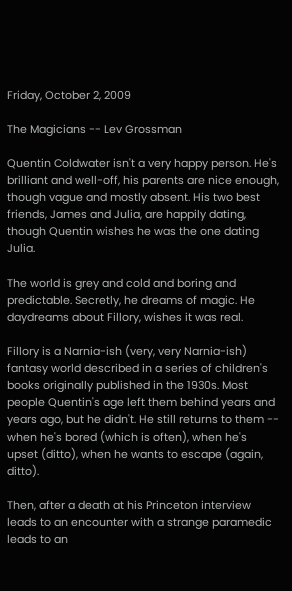Friday, October 2, 2009

The Magicians -- Lev Grossman

Quentin Coldwater isn't a very happy person. He's brilliant and well-off, his parents are nice enough, though vague and mostly absent. His two best friends, James and Julia, are happily dating, though Quentin wishes he was the one dating Julia.

The world is grey and cold and boring and predictable. Secretly, he dreams of magic. He daydreams about Fillory, wishes it was real.

Fillory is a Narnia-ish (very, very Narnia-ish) fantasy world described in a series of children's books originally published in the 1930s. Most people Quentin's age left them behind years and years ago, but he didn't. He still returns to them -- when he's bored (which is often), when he's upset (ditto), when he wants to escape (again, ditto).

Then, after a death at his Princeton interview leads to an encounter with a strange paramedic leads to an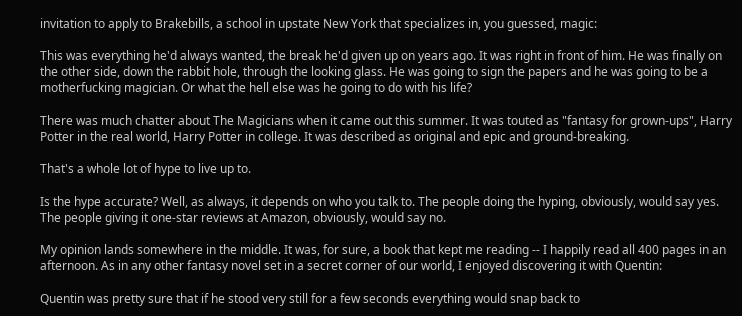invitation to apply to Brakebills, a school in upstate New York that specializes in, you guessed, magic:

This was everything he'd always wanted, the break he'd given up on years ago. It was right in front of him. He was finally on the other side, down the rabbit hole, through the looking glass. He was going to sign the papers and he was going to be a motherfucking magician. Or what the hell else was he going to do with his life?

There was much chatter about The Magicians when it came out this summer. It was touted as "fantasy for grown-ups", Harry Potter in the real world, Harry Potter in college. It was described as original and epic and ground-breaking.

That's a whole lot of hype to live up to.

Is the hype accurate? Well, as always, it depends on who you talk to. The people doing the hyping, obviously, would say yes. The people giving it one-star reviews at Amazon, obviously, would say no.

My opinion lands somewhere in the middle. It was, for sure, a book that kept me reading -- I happily read all 400 pages in an afternoon. As in any other fantasy novel set in a secret corner of our world, I enjoyed discovering it with Quentin:

Quentin was pretty sure that if he stood very still for a few seconds everything would snap back to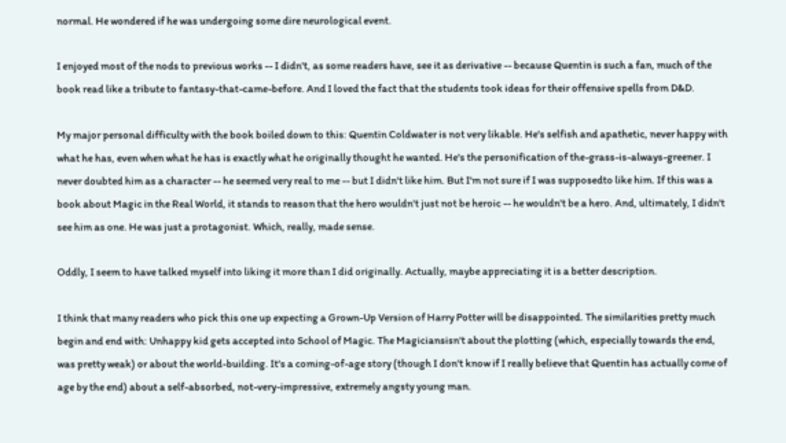normal. He wondered if he was undergoing some dire neurological event.

I enjoyed most of the nods to previous works -- I didn't, as some readers have, see it as derivative -- because Quentin is such a fan, much of the book read like a tribute to fantasy-that-came-before. And I loved the fact that the students took ideas for their offensive spells from D&D.

My major personal difficulty with the book boiled down to this: Quentin Coldwater is not very likable. He's selfish and apathetic, never happy with what he has, even when what he has is exactly what he originally thought he wanted. He's the personification of the-grass-is-always-greener. I never doubted him as a character -- he seemed very real to me -- but I didn't like him. But I'm not sure if I was supposedto like him. If this was a book about Magic in the Real World, it stands to reason that the hero wouldn't just not be heroic -- he wouldn't be a hero. And, ultimately, I didn't see him as one. He was just a protagonist. Which, really, made sense.

Oddly, I seem to have talked myself into liking it more than I did originally. Actually, maybe appreciating it is a better description.

I think that many readers who pick this one up expecting a Grown-Up Version of Harry Potter will be disappointed. The similarities pretty much begin and end with: Unhappy kid gets accepted into School of Magic. The Magiciansisn't about the plotting (which, especially towards the end, was pretty weak) or about the world-building. It's a coming-of-age story (though I don't know if I really believe that Quentin has actually come of age by the end) about a self-absorbed, not-very-impressive, extremely angsty young man.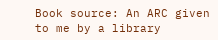Book source: An ARC given to me by a library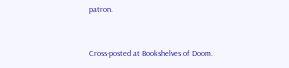patron.


Cross-posted at Bookshelves of Doom.